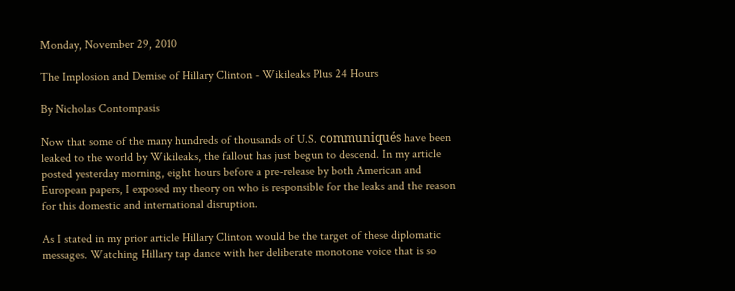Monday, November 29, 2010

The Implosion and Demise of Hillary Clinton - Wikileaks Plus 24 Hours

By Nicholas Contompasis

Now that some of the many hundreds of thousands of U.S. communiqués have been leaked to the world by Wikileaks, the fallout has just begun to descend. In my article posted yesterday morning, eight hours before a pre-release by both American and European papers, I exposed my theory on who is responsible for the leaks and the reason for this domestic and international disruption.

As I stated in my prior article Hillary Clinton would be the target of these diplomatic messages. Watching Hillary tap dance with her deliberate monotone voice that is so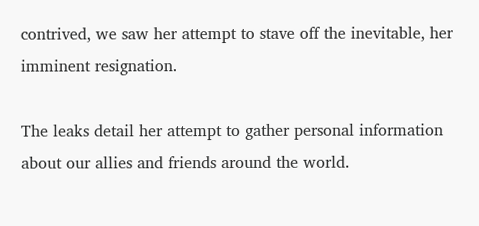contrived, we saw her attempt to stave off the inevitable, her imminent resignation.

The leaks detail her attempt to gather personal information about our allies and friends around the world.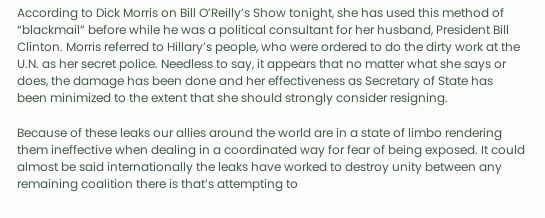According to Dick Morris on Bill O’Reilly’s Show tonight, she has used this method of “blackmail” before while he was a political consultant for her husband, President Bill Clinton. Morris referred to Hillary’s people, who were ordered to do the dirty work at the U.N. as her secret police. Needless to say, it appears that no matter what she says or does, the damage has been done and her effectiveness as Secretary of State has been minimized to the extent that she should strongly consider resigning.

Because of these leaks our allies around the world are in a state of limbo rendering them ineffective when dealing in a coordinated way for fear of being exposed. It could almost be said internationally the leaks have worked to destroy unity between any remaining coalition there is that’s attempting to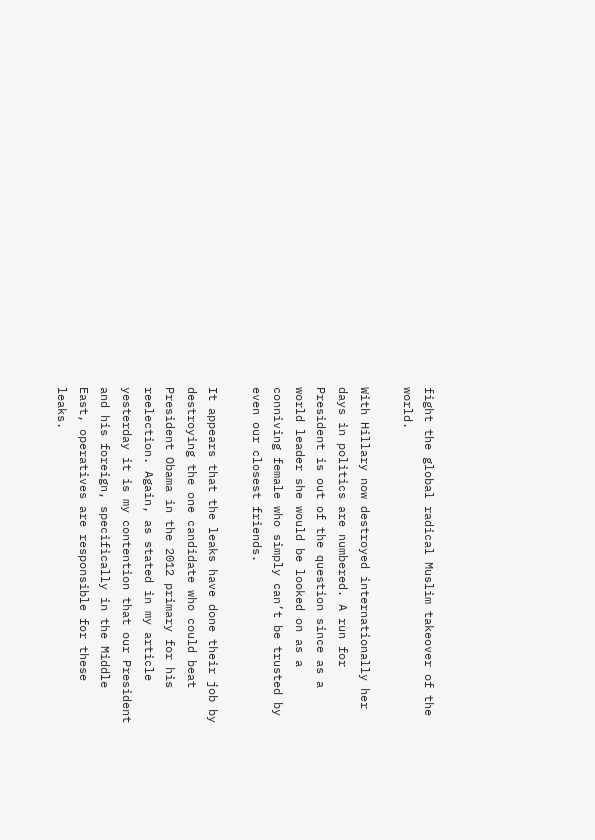fight the global radical Muslim takeover of the world.

With Hillary now destroyed internationally her days in politics are numbered. A run for President is out of the question since as a world leader she would be looked on as a conniving female who simply can’t be trusted by even our closest friends.

It appears that the leaks have done their job by destroying the one candidate who could beat President Obama in the 2012 primary for his reelection. Again, as stated in my article yesterday it is my contention that our President and his foreign, specifically in the Middle East, operatives are responsible for these leaks.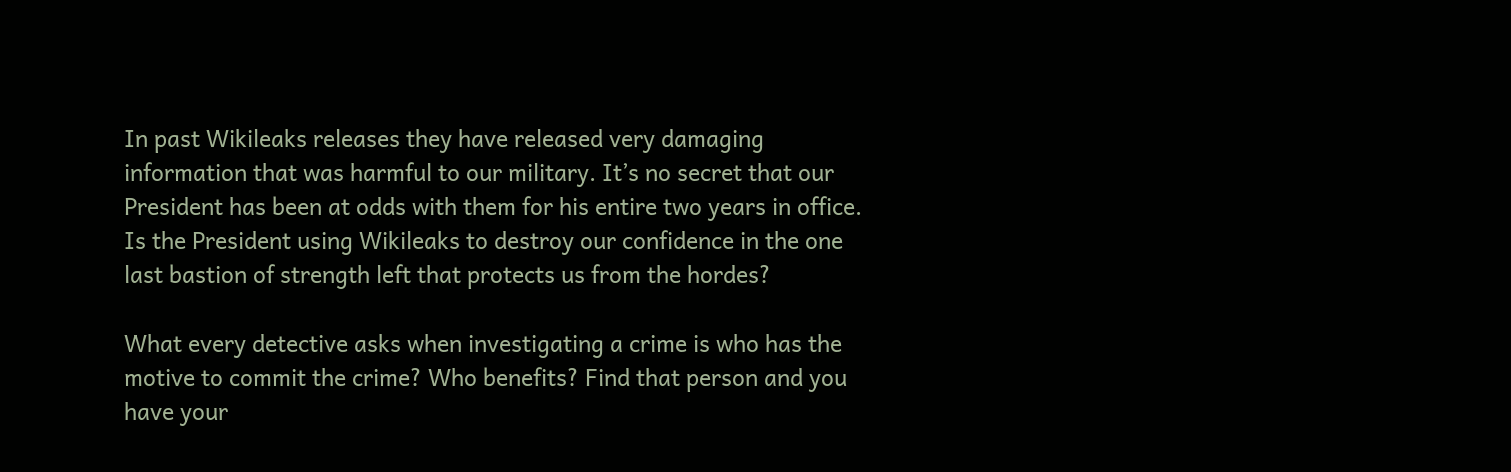In past Wikileaks releases they have released very damaging information that was harmful to our military. It’s no secret that our President has been at odds with them for his entire two years in office. Is the President using Wikileaks to destroy our confidence in the one last bastion of strength left that protects us from the hordes?

What every detective asks when investigating a crime is who has the motive to commit the crime? Who benefits? Find that person and you have your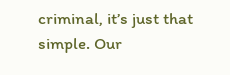criminal, it’s just that simple. Our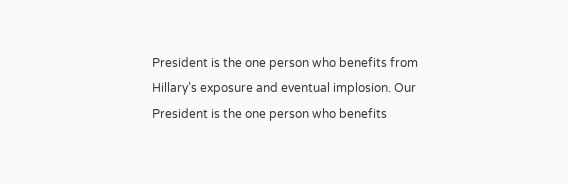President is the one person who benefits from Hillary’s exposure and eventual implosion. Our President is the one person who benefits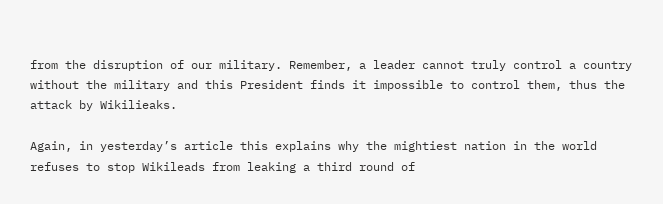from the disruption of our military. Remember, a leader cannot truly control a country without the military and this President finds it impossible to control them, thus the attack by Wikilieaks.

Again, in yesterday’s article this explains why the mightiest nation in the world refuses to stop Wikileads from leaking a third round of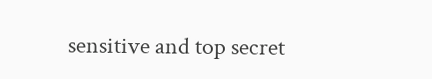sensitive and top secret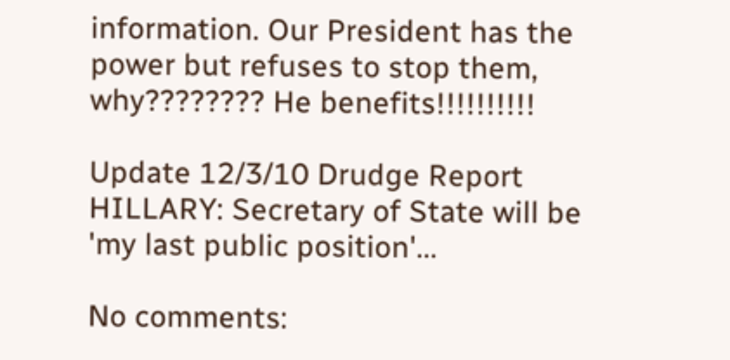information. Our President has the power but refuses to stop them, why???????? He benefits!!!!!!!!!!

Update 12/3/10 Drudge Report
HILLARY: Secretary of State will be 'my last public position'...

No comments: